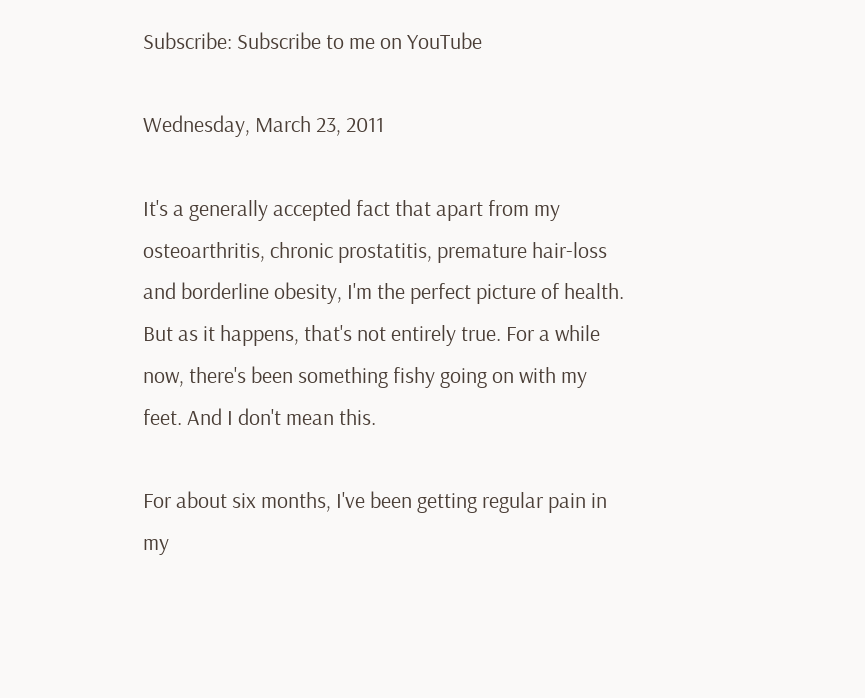Subscribe: Subscribe to me on YouTube

Wednesday, March 23, 2011

It's a generally accepted fact that apart from my osteoarthritis, chronic prostatitis, premature hair-loss and borderline obesity, I'm the perfect picture of health. But as it happens, that's not entirely true. For a while now, there's been something fishy going on with my feet. And I don't mean this.

For about six months, I've been getting regular pain in my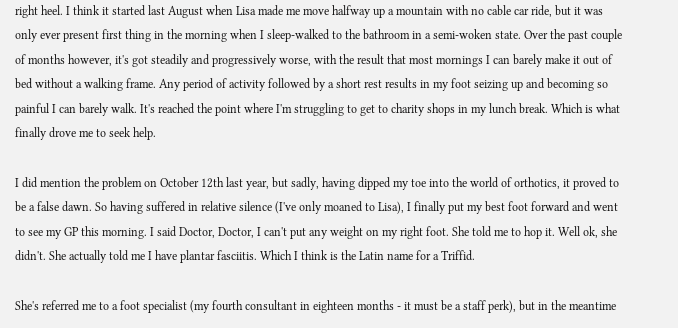right heel. I think it started last August when Lisa made me move halfway up a mountain with no cable car ride, but it was only ever present first thing in the morning when I sleep-walked to the bathroom in a semi-woken state. Over the past couple of months however, it's got steadily and progressively worse, with the result that most mornings I can barely make it out of bed without a walking frame. Any period of activity followed by a short rest results in my foot seizing up and becoming so painful I can barely walk. It's reached the point where I'm struggling to get to charity shops in my lunch break. Which is what finally drove me to seek help.

I did mention the problem on October 12th last year, but sadly, having dipped my toe into the world of orthotics, it proved to be a false dawn. So having suffered in relative silence (I've only moaned to Lisa), I finally put my best foot forward and went to see my GP this morning. I said Doctor, Doctor, I can't put any weight on my right foot. She told me to hop it. Well ok, she didn't. She actually told me I have plantar fasciitis. Which I think is the Latin name for a Triffid.

She's referred me to a foot specialist (my fourth consultant in eighteen months - it must be a staff perk), but in the meantime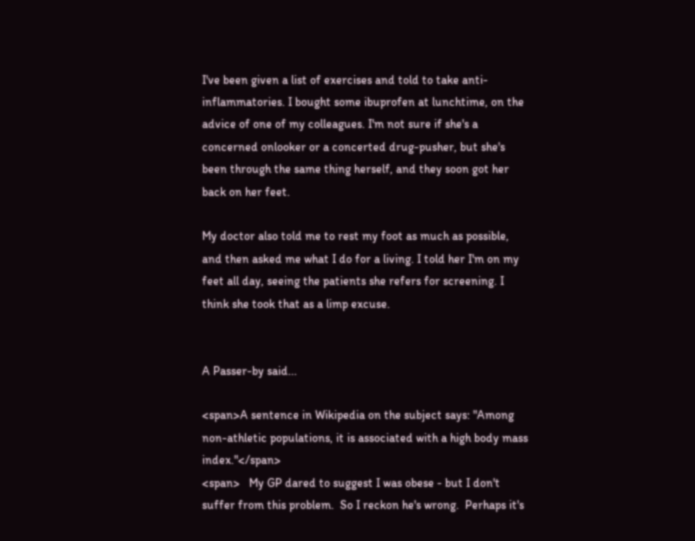I've been given a list of exercises and told to take anti-inflammatories. I bought some ibuprofen at lunchtime, on the advice of one of my colleagues. I'm not sure if she's a concerned onlooker or a concerted drug-pusher, but she's been through the same thing herself, and they soon got her back on her feet.

My doctor also told me to rest my foot as much as possible, and then asked me what I do for a living. I told her I'm on my feet all day, seeing the patients she refers for screening. I think she took that as a limp excuse.


A Passer-by said...

<span>A sentence in Wikipedia on the subject says: "Among non-athletic populations, it is associated with a high body mass index."</span>
<span>   My GP dared to suggest I was obese - but I don't suffer from this problem.  So I reckon he's wrong.  Perhaps it's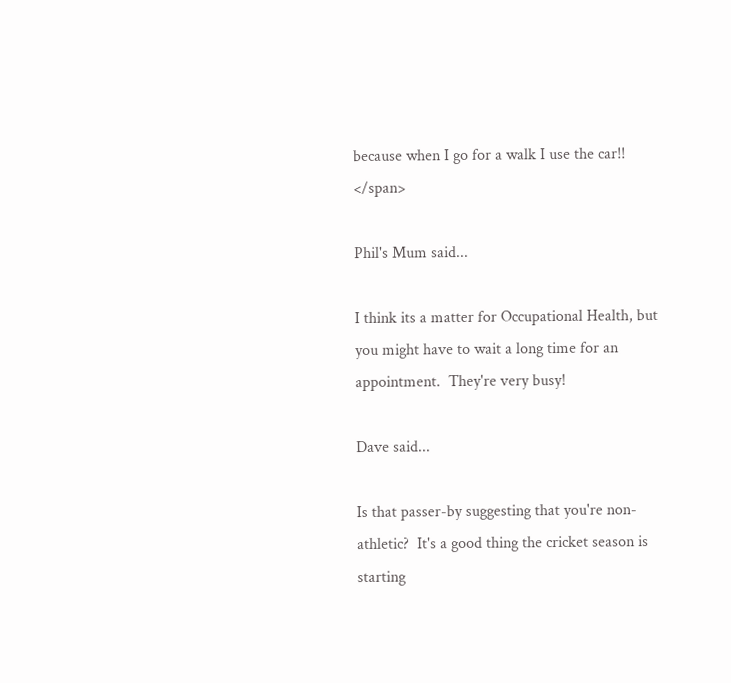because when I go for a walk I use the car!! </span>

Phil's Mum said...

I think its a matter for Occupational Health, but you might have to wait a long time for an appointment.  They're very busy!

Dave said...

Is that passer-by suggesting that you're non-athletic?  It's a good thing the cricket season is starting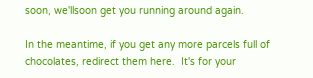soon, we'llsoon get you running around again.

In the meantime, if you get any more parcels full of chocolates, redirect them here.  It's for your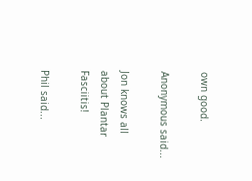own good.

Anonymous said...

Jon knows all about Plantar Fasciitis!

Phil said...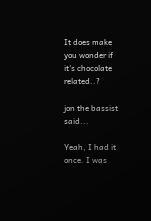It does make you wonder if it's chocolate related..?

jon the bassist said...

Yeah, I had it once. I was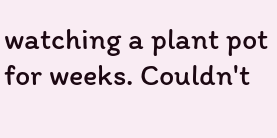watching a plant pot for weeks. Couldn't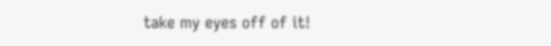take my eyes off of it!